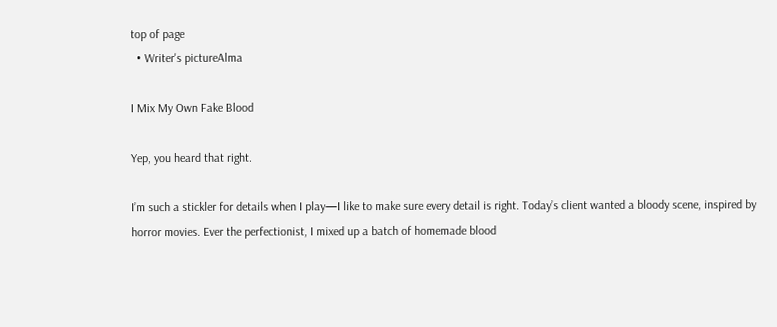top of page
  • Writer's pictureAlma

I Mix My Own Fake Blood

Yep, you heard that right.

I’m such a stickler for details when I play—I like to make sure every detail is right. Today’s client wanted a bloody scene, inspired by horror movies. Ever the perfectionist, I mixed up a batch of homemade blood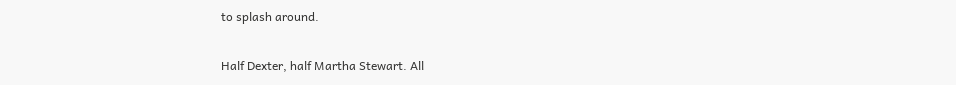to splash around.

Half Dexter, half Martha Stewart. All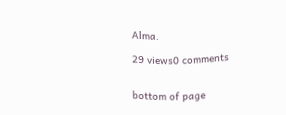Alma.

29 views0 comments


bottom of page